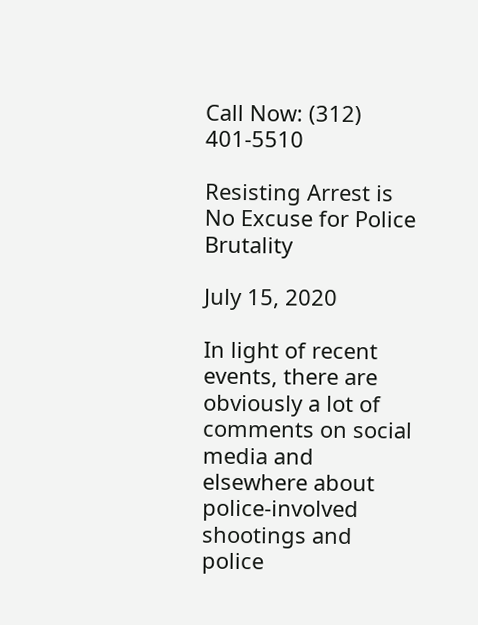Call Now: (312) 401-5510

Resisting Arrest is No Excuse for Police Brutality

July 15, 2020

In light of recent events, there are obviously a lot of comments on social media and elsewhere about police-involved shootings and police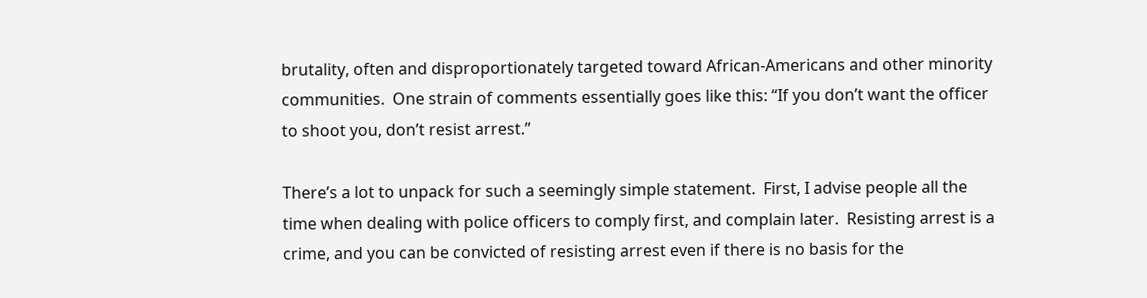brutality, often and disproportionately targeted toward African-Americans and other minority communities.  One strain of comments essentially goes like this: “If you don’t want the officer to shoot you, don’t resist arrest.”

There’s a lot to unpack for such a seemingly simple statement.  First, I advise people all the time when dealing with police officers to comply first, and complain later.  Resisting arrest is a crime, and you can be convicted of resisting arrest even if there is no basis for the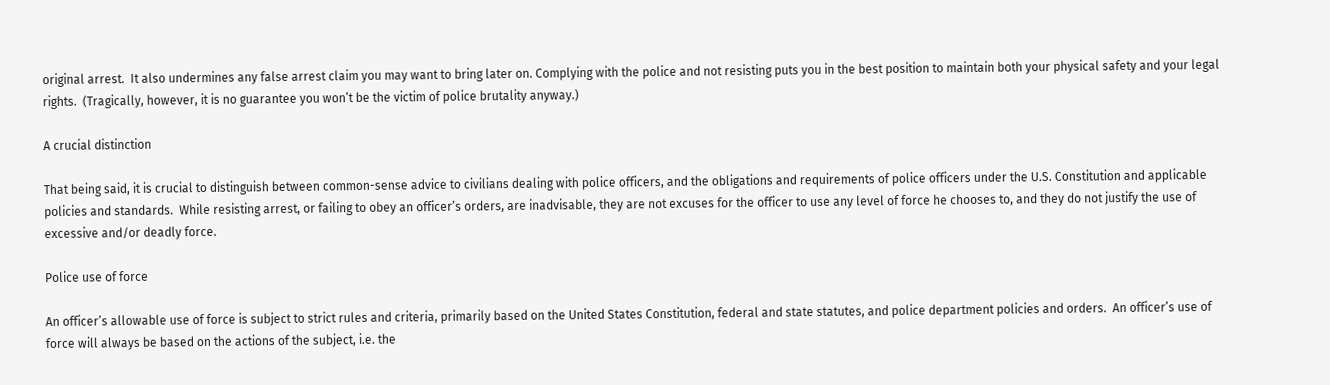original arrest.  It also undermines any false arrest claim you may want to bring later on. Complying with the police and not resisting puts you in the best position to maintain both your physical safety and your legal rights.  (Tragically, however, it is no guarantee you won’t be the victim of police brutality anyway.)

A crucial distinction

That being said, it is crucial to distinguish between common-sense advice to civilians dealing with police officers, and the obligations and requirements of police officers under the U.S. Constitution and applicable policies and standards.  While resisting arrest, or failing to obey an officer’s orders, are inadvisable, they are not excuses for the officer to use any level of force he chooses to, and they do not justify the use of excessive and/or deadly force.

Police use of force

An officer’s allowable use of force is subject to strict rules and criteria, primarily based on the United States Constitution, federal and state statutes, and police department policies and orders.  An officer’s use of force will always be based on the actions of the subject, i.e. the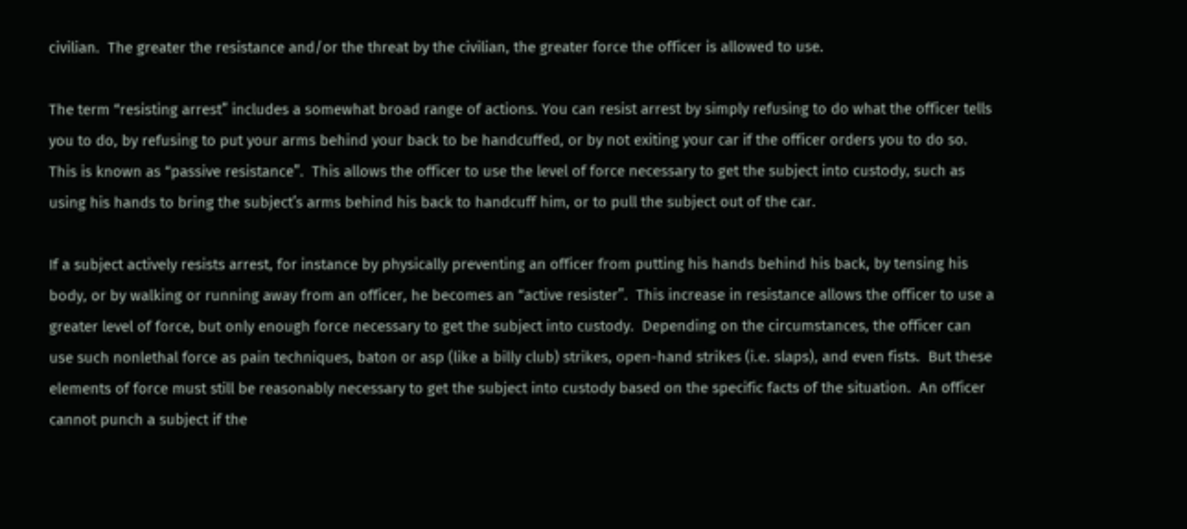civilian.  The greater the resistance and/or the threat by the civilian, the greater force the officer is allowed to use.

The term “resisting arrest” includes a somewhat broad range of actions. You can resist arrest by simply refusing to do what the officer tells you to do, by refusing to put your arms behind your back to be handcuffed, or by not exiting your car if the officer orders you to do so. This is known as “passive resistance”.  This allows the officer to use the level of force necessary to get the subject into custody, such as using his hands to bring the subject’s arms behind his back to handcuff him, or to pull the subject out of the car.

If a subject actively resists arrest, for instance by physically preventing an officer from putting his hands behind his back, by tensing his body, or by walking or running away from an officer, he becomes an “active resister”.  This increase in resistance allows the officer to use a greater level of force, but only enough force necessary to get the subject into custody.  Depending on the circumstances, the officer can use such nonlethal force as pain techniques, baton or asp (like a billy club) strikes, open-hand strikes (i.e. slaps), and even fists.  But these elements of force must still be reasonably necessary to get the subject into custody based on the specific facts of the situation.  An officer cannot punch a subject if the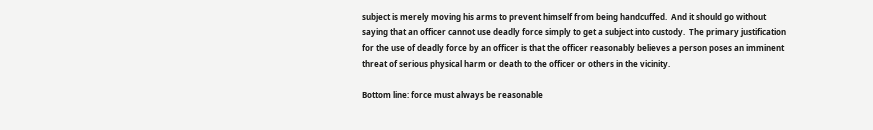subject is merely moving his arms to prevent himself from being handcuffed.  And it should go without saying that an officer cannot use deadly force simply to get a subject into custody.  The primary justification for the use of deadly force by an officer is that the officer reasonably believes a person poses an imminent threat of serious physical harm or death to the officer or others in the vicinity.

Bottom line: force must always be reasonable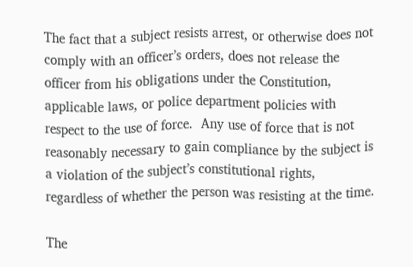The fact that a subject resists arrest, or otherwise does not comply with an officer’s orders, does not release the officer from his obligations under the Constitution, applicable laws, or police department policies with respect to the use of force.  Any use of force that is not reasonably necessary to gain compliance by the subject is a violation of the subject’s constitutional rights, regardless of whether the person was resisting at the time.

The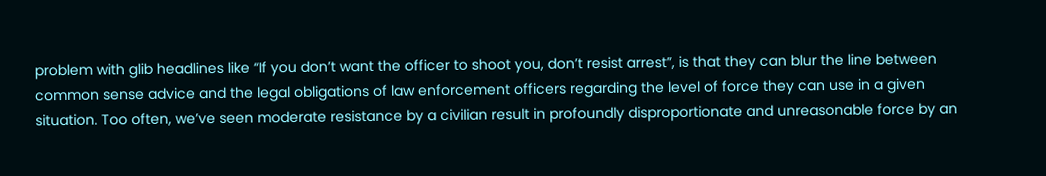problem with glib headlines like “If you don’t want the officer to shoot you, don’t resist arrest”, is that they can blur the line between common sense advice and the legal obligations of law enforcement officers regarding the level of force they can use in a given situation. Too often, we’ve seen moderate resistance by a civilian result in profoundly disproportionate and unreasonable force by an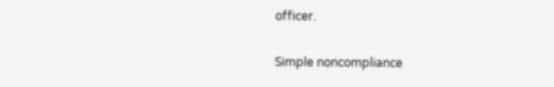officer.

Simple noncompliance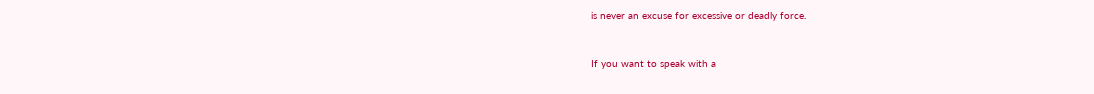is never an excuse for excessive or deadly force.


If you want to speak with a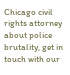Chicago civil rights attorney about police brutality, get in touch with our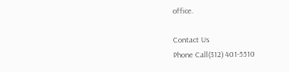office.

Contact Us
Phone Call(312) 401-5510